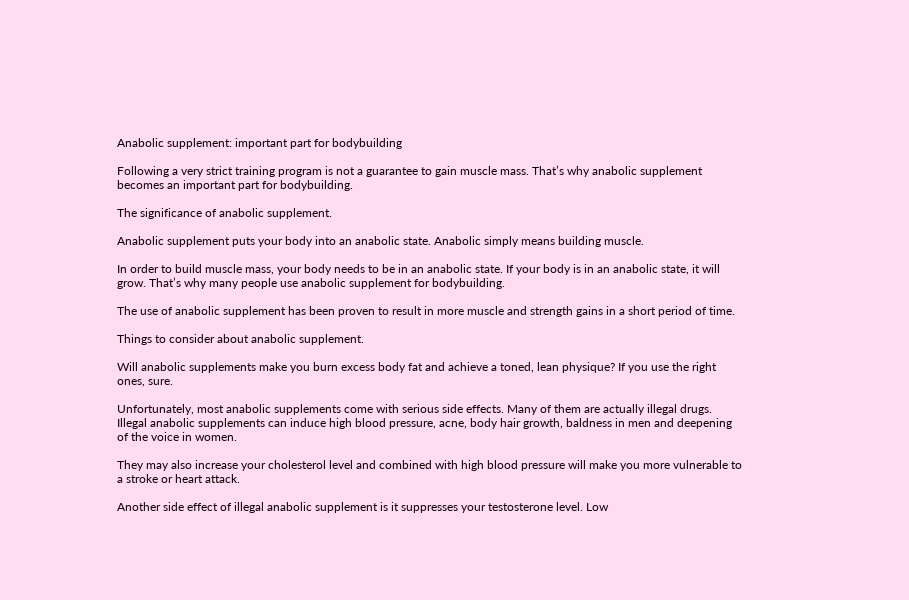Anabolic supplement: important part for bodybuilding

Following a very strict training program is not a guarantee to gain muscle mass. That’s why anabolic supplement becomes an important part for bodybuilding.

The significance of anabolic supplement.

Anabolic supplement puts your body into an anabolic state. Anabolic simply means building muscle.

In order to build muscle mass, your body needs to be in an anabolic state. If your body is in an anabolic state, it will grow. That’s why many people use anabolic supplement for bodybuilding.

The use of anabolic supplement has been proven to result in more muscle and strength gains in a short period of time.

Things to consider about anabolic supplement.

Will anabolic supplements make you burn excess body fat and achieve a toned, lean physique? If you use the right ones, sure.

Unfortunately, most anabolic supplements come with serious side effects. Many of them are actually illegal drugs. Illegal anabolic supplements can induce high blood pressure, acne, body hair growth, baldness in men and deepening of the voice in women.

They may also increase your cholesterol level and combined with high blood pressure will make you more vulnerable to a stroke or heart attack.

Another side effect of illegal anabolic supplement is it suppresses your testosterone level. Low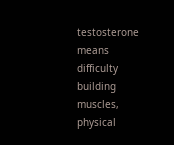testosterone means difficulty building muscles, physical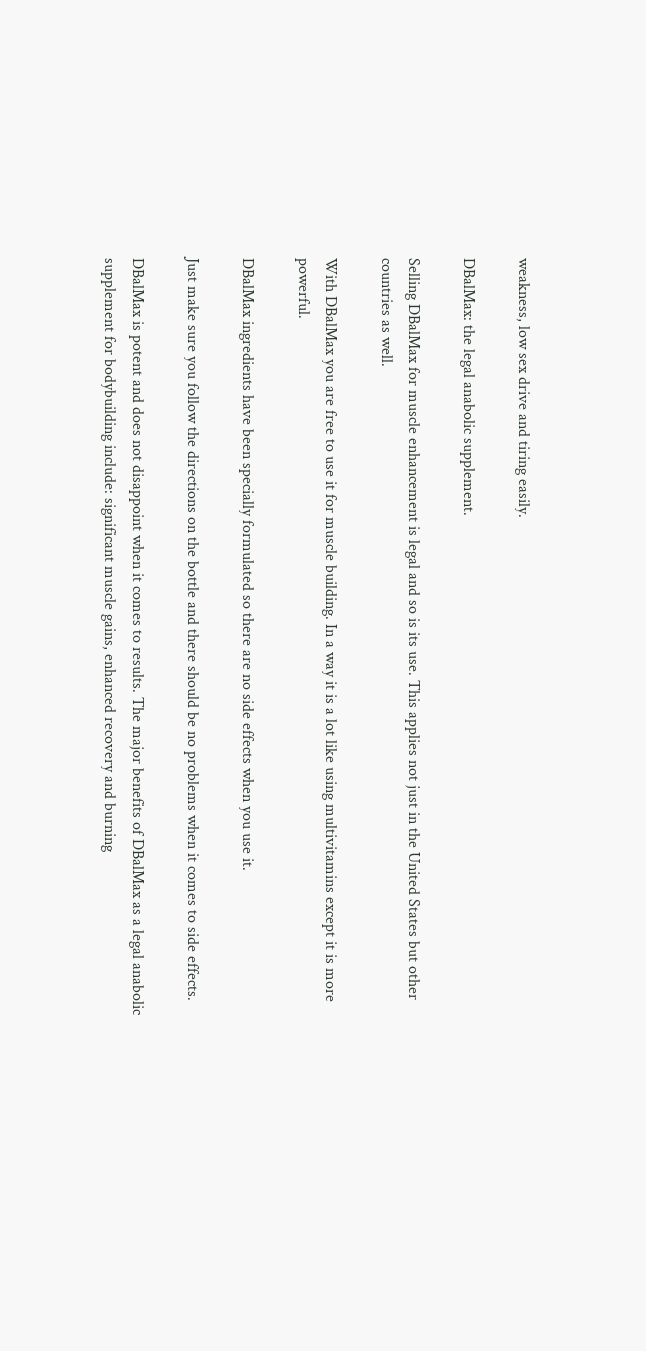weakness, low sex drive and tiring easily.

DBalMax: the legal anabolic supplement.

Selling DBalMax for muscle enhancement is legal and so is its use. This applies not just in the United States but other countries as well.

With DBalMax you are free to use it for muscle building. In a way it is a lot like using multivitamins except it is more powerful.

DBalMax ingredients have been specially formulated so there are no side effects when you use it.

Just make sure you follow the directions on the bottle and there should be no problems when it comes to side effects.

DBalMax is potent and does not disappoint when it comes to results. The major benefits of DBalMax as a legal anabolic supplement for bodybuilding include: significant muscle gains, enhanced recovery and burning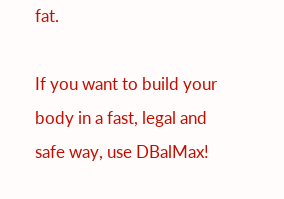fat.

If you want to build your body in a fast, legal and safe way, use DBalMax!